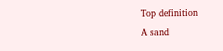Top definition
A sand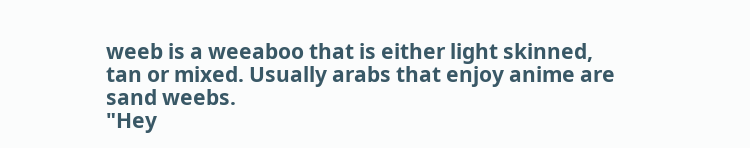weeb is a weeaboo that is either light skinned, tan or mixed. Usually arabs that enjoy anime are sand weebs.
"Hey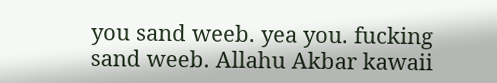you sand weeb. yea you. fucking sand weeb. Allahu Akbar kawaii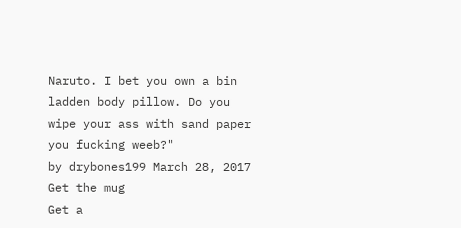Naruto. I bet you own a bin ladden body pillow. Do you wipe your ass with sand paper you fucking weeb?"
by drybones199 March 28, 2017
Get the mug
Get a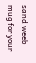sand weeb mug for your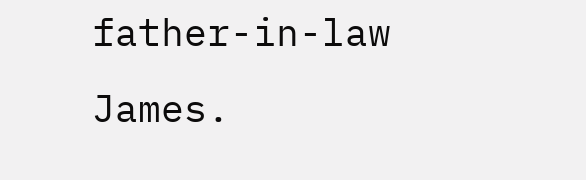father-in-law James.